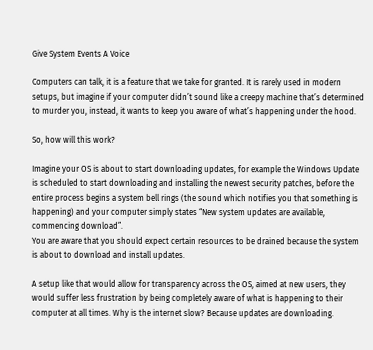Give System Events A Voice

Computers can talk, it is a feature that we take for granted. It is rarely used in modern setups, but imagine if your computer didn’t sound like a creepy machine that’s determined to murder you, instead, it wants to keep you aware of what’s happening under the hood.

So, how will this work?

Imagine your OS is about to start downloading updates, for example the Windows Update is scheduled to start downloading and installing the newest security patches, before the entire process begins a system bell rings (the sound which notifies you that something is happening) and your computer simply states “New system updates are available, commencing download”.
You are aware that you should expect certain resources to be drained because the system is about to download and install updates.

A setup like that would allow for transparency across the OS, aimed at new users, they would suffer less frustration by being completely aware of what is happening to their computer at all times. Why is the internet slow? Because updates are downloading.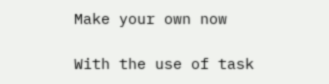Make your own now

With the use of task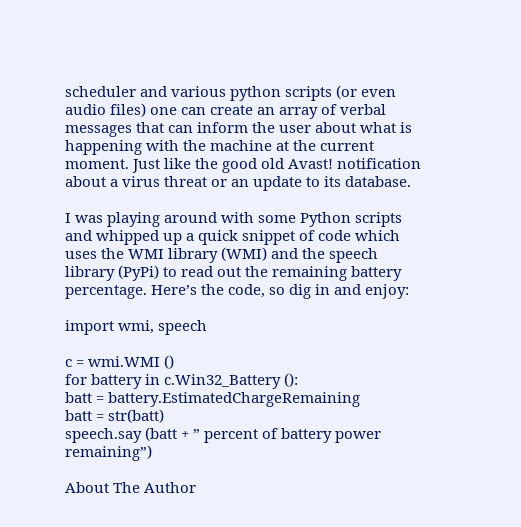scheduler and various python scripts (or even audio files) one can create an array of verbal messages that can inform the user about what is happening with the machine at the current moment. Just like the good old Avast! notification about a virus threat or an update to its database.

I was playing around with some Python scripts and whipped up a quick snippet of code which uses the WMI library (WMI) and the speech library (PyPi) to read out the remaining battery percentage. Here’s the code, so dig in and enjoy:

import wmi, speech

c = wmi.WMI ()
for battery in c.Win32_Battery ():
batt = battery.EstimatedChargeRemaining
batt = str(batt)
speech.say (batt + ” percent of battery power remaining”)

About The Author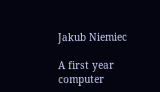Jakub Niemiec

A first year computer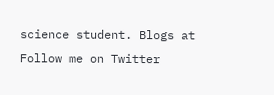science student. Blogs at
Follow me on Twitter